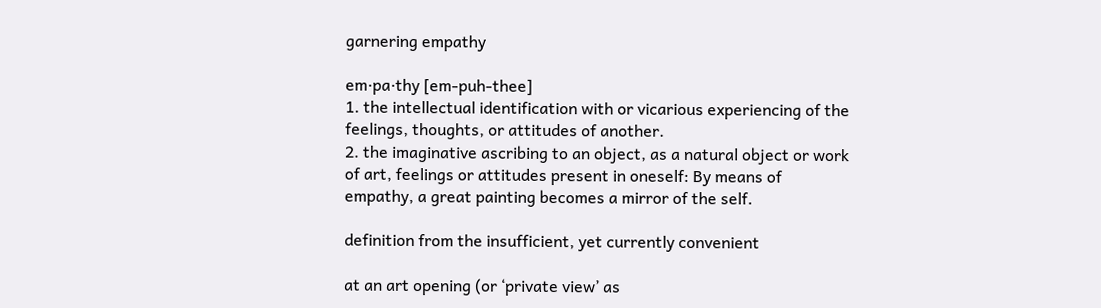garnering empathy

em·pa·thy [em-puh-thee]
1. the intellectual identification with or vicarious experiencing of the feelings, thoughts, or attitudes of another.
2. the imaginative ascribing to an object, as a natural object or work of art, feelings or attitudes present in oneself: By means of empathy, a great painting becomes a mirror of the self.

definition from the insufficient, yet currently convenient

at an art opening (or ‘private view’ as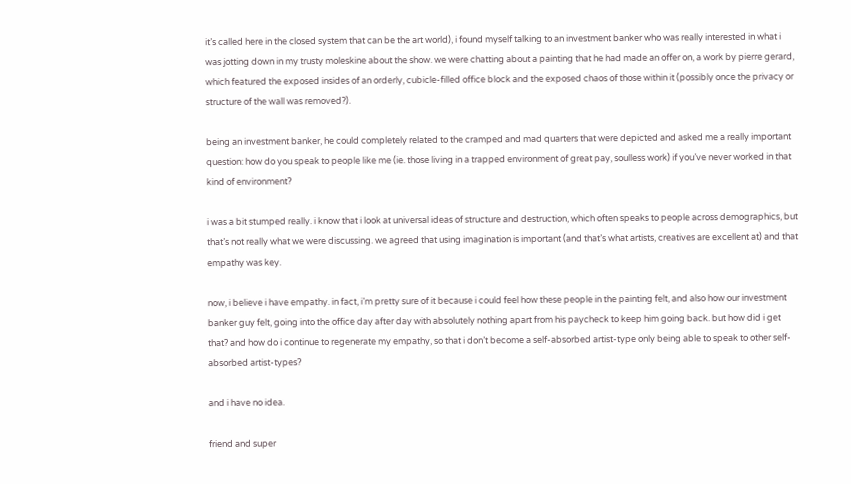it’s called here in the closed system that can be the art world), i found myself talking to an investment banker who was really interested in what i was jotting down in my trusty moleskine about the show. we were chatting about a painting that he had made an offer on, a work by pierre gerard, which featured the exposed insides of an orderly, cubicle-filled office block and the exposed chaos of those within it (possibly once the privacy or structure of the wall was removed?).

being an investment banker, he could completely related to the cramped and mad quarters that were depicted and asked me a really important question: how do you speak to people like me (ie. those living in a trapped environment of great pay, soulless work) if you’ve never worked in that kind of environment?

i was a bit stumped really. i know that i look at universal ideas of structure and destruction, which often speaks to people across demographics, but that’s not really what we were discussing. we agreed that using imagination is important (and that’s what artists, creatives are excellent at) and that empathy was key.

now, i believe i have empathy. in fact, i’m pretty sure of it because i could feel how these people in the painting felt, and also how our investment banker guy felt, going into the office day after day with absolutely nothing apart from his paycheck to keep him going back. but how did i get that? and how do i continue to regenerate my empathy, so that i don’t become a self-absorbed artist-type only being able to speak to other self-absorbed artist-types?

and i have no idea.

friend and super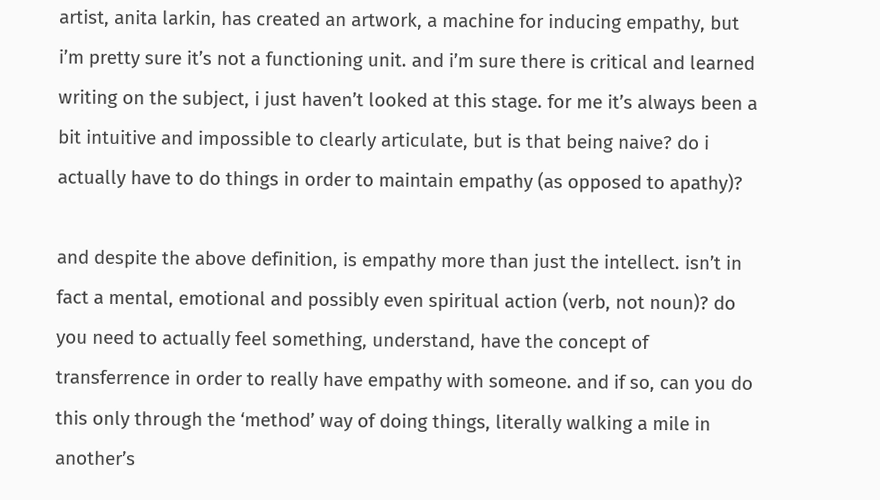artist, anita larkin, has created an artwork, a machine for inducing empathy, but i’m pretty sure it’s not a functioning unit. and i’m sure there is critical and learned writing on the subject, i just haven’t looked at this stage. for me it’s always been a bit intuitive and impossible to clearly articulate, but is that being naive? do i actually have to do things in order to maintain empathy (as opposed to apathy)?

and despite the above definition, is empathy more than just the intellect. isn’t in fact a mental, emotional and possibly even spiritual action (verb, not noun)? do you need to actually feel something, understand, have the concept of transferrence in order to really have empathy with someone. and if so, can you do this only through the ‘method’ way of doing things, literally walking a mile in another’s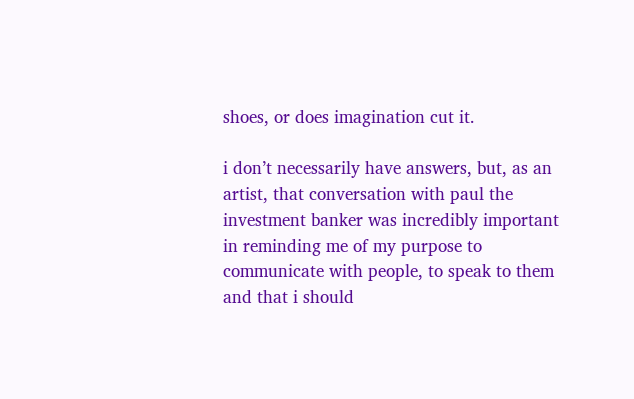shoes, or does imagination cut it.

i don’t necessarily have answers, but, as an artist, that conversation with paul the investment banker was incredibly important in reminding me of my purpose to communicate with people, to speak to them and that i should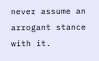never assume an arrogant stance with it.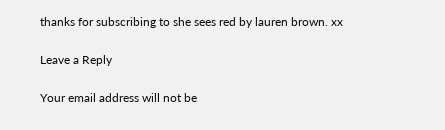thanks for subscribing to she sees red by lauren brown. xx

Leave a Reply

Your email address will not be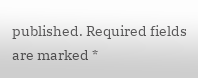published. Required fields are marked *